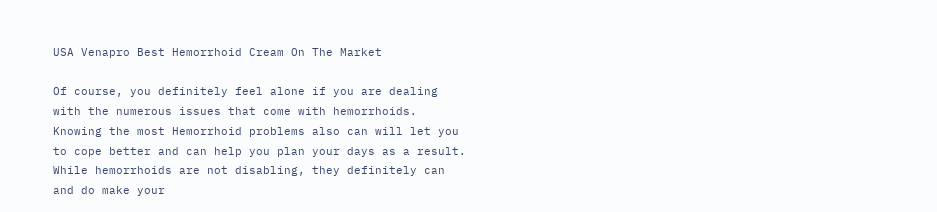USA Venapro Best Hemorrhoid Cream On The Market

Of course, you definitely feel alone if you are dealing with the numerous issues that come with hemorrhoids. Knowing the most Hemorrhoid problems also can will let you to cope better and can help you plan your days as a result. While hemorrhoids are not disabling, they definitely can and do make your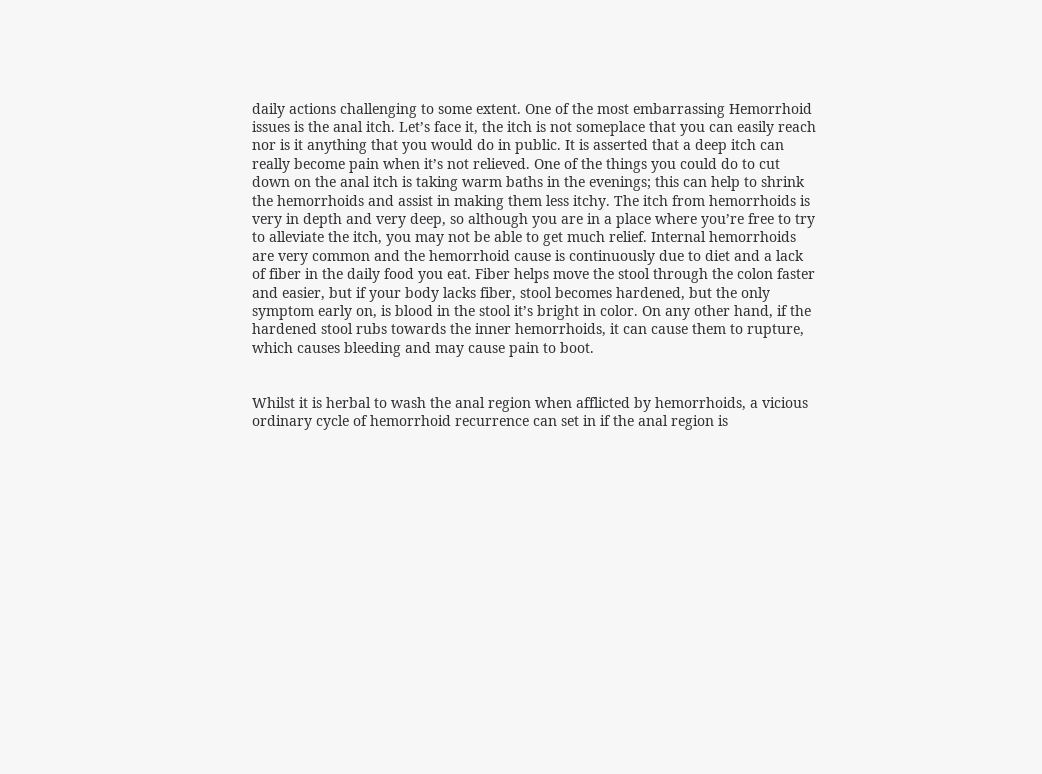daily actions challenging to some extent. One of the most embarrassing Hemorrhoid issues is the anal itch. Let’s face it, the itch is not someplace that you can easily reach nor is it anything that you would do in public. It is asserted that a deep itch can really become pain when it’s not relieved. One of the things you could do to cut down on the anal itch is taking warm baths in the evenings; this can help to shrink the hemorrhoids and assist in making them less itchy. The itch from hemorrhoids is very in depth and very deep, so although you are in a place where you’re free to try to alleviate the itch, you may not be able to get much relief. Internal hemorrhoids are very common and the hemorrhoid cause is continuously due to diet and a lack of fiber in the daily food you eat. Fiber helps move the stool through the colon faster and easier, but if your body lacks fiber, stool becomes hardened, but the only symptom early on, is blood in the stool it’s bright in color. On any other hand, if the hardened stool rubs towards the inner hemorrhoids, it can cause them to rupture, which causes bleeding and may cause pain to boot.


Whilst it is herbal to wash the anal region when afflicted by hemorrhoids, a vicious ordinary cycle of hemorrhoid recurrence can set in if the anal region is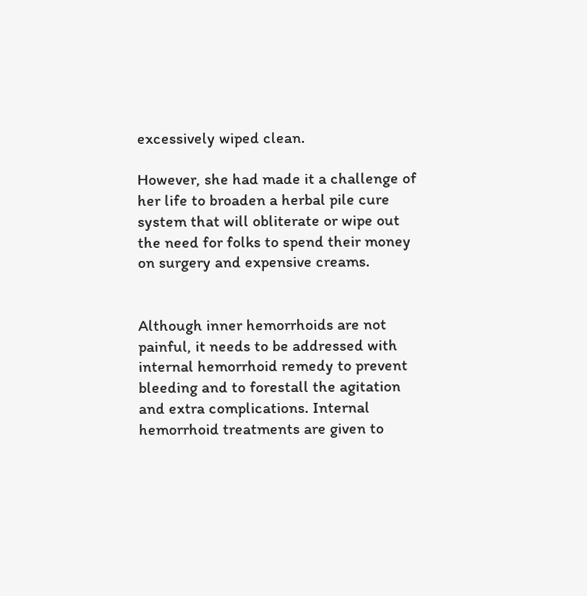excessively wiped clean.

However, she had made it a challenge of her life to broaden a herbal pile cure system that will obliterate or wipe out the need for folks to spend their money on surgery and expensive creams.


Although inner hemorrhoids are not painful, it needs to be addressed with internal hemorrhoid remedy to prevent bleeding and to forestall the agitation and extra complications. Internal hemorrhoid treatments are given to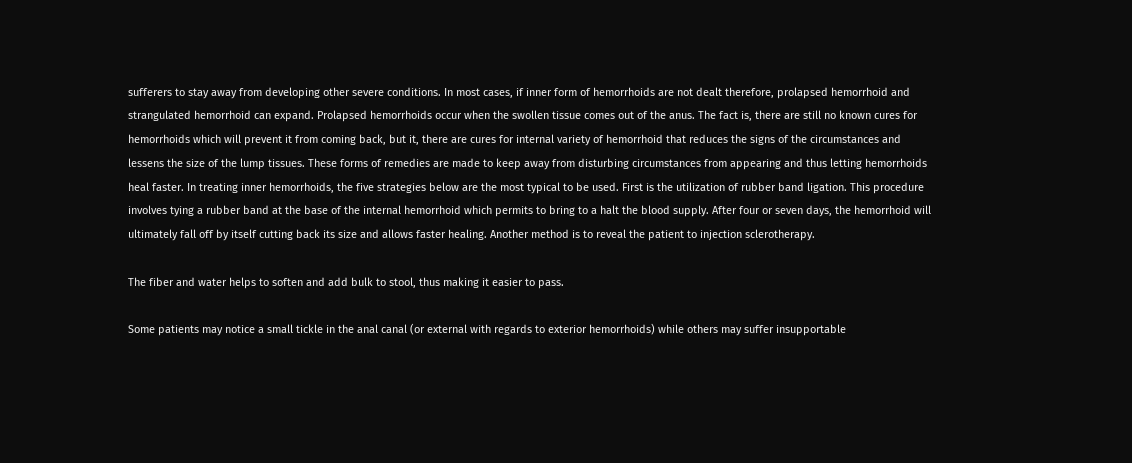sufferers to stay away from developing other severe conditions. In most cases, if inner form of hemorrhoids are not dealt therefore, prolapsed hemorrhoid and strangulated hemorrhoid can expand. Prolapsed hemorrhoids occur when the swollen tissue comes out of the anus. The fact is, there are still no known cures for hemorrhoids which will prevent it from coming back, but it, there are cures for internal variety of hemorrhoid that reduces the signs of the circumstances and lessens the size of the lump tissues. These forms of remedies are made to keep away from disturbing circumstances from appearing and thus letting hemorrhoids heal faster. In treating inner hemorrhoids, the five strategies below are the most typical to be used. First is the utilization of rubber band ligation. This procedure involves tying a rubber band at the base of the internal hemorrhoid which permits to bring to a halt the blood supply. After four or seven days, the hemorrhoid will ultimately fall off by itself cutting back its size and allows faster healing. Another method is to reveal the patient to injection sclerotherapy.

The fiber and water helps to soften and add bulk to stool, thus making it easier to pass.

Some patients may notice a small tickle in the anal canal (or external with regards to exterior hemorrhoids) while others may suffer insupportable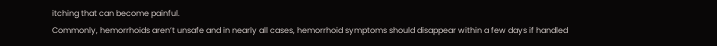itching that can become painful.
Commonly, hemorrhoids aren’t unsafe and in nearly all cases, hemorrhoid symptoms should disappear within a few days if handled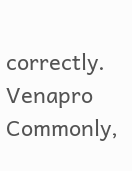correctly. Venapro Commonly,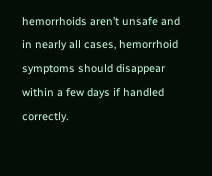hemorrhoids aren’t unsafe and in nearly all cases, hemorrhoid symptoms should disappear within a few days if handled correctly.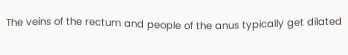The veins of the rectum and people of the anus typically get dilated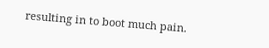resulting in to boot much pain.